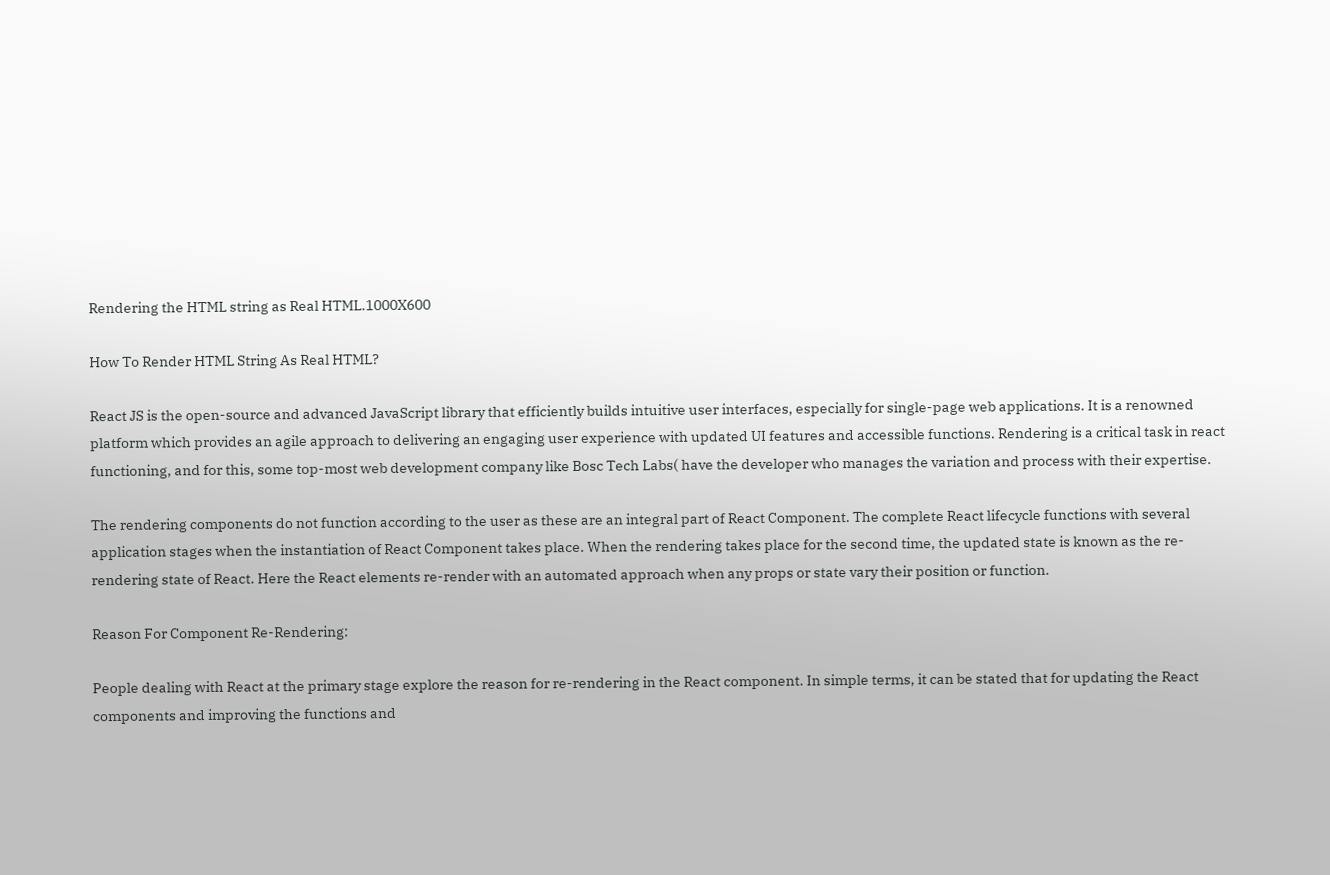Rendering the HTML string as Real HTML.1000X600

How To Render HTML String As Real HTML?

React JS is the open-source and advanced JavaScript library that efficiently builds intuitive user interfaces, especially for single-page web applications. It is a renowned platform which provides an agile approach to delivering an engaging user experience with updated UI features and accessible functions. Rendering is a critical task in react functioning, and for this, some top-most web development company like Bosc Tech Labs( have the developer who manages the variation and process with their expertise.

The rendering components do not function according to the user as these are an integral part of React Component. The complete React lifecycle functions with several application stages when the instantiation of React Component takes place. When the rendering takes place for the second time, the updated state is known as the re-rendering state of React. Here the React elements re-render with an automated approach when any props or state vary their position or function.

Reason For Component Re-Rendering:

People dealing with React at the primary stage explore the reason for re-rendering in the React component. In simple terms, it can be stated that for updating the React components and improving the functions and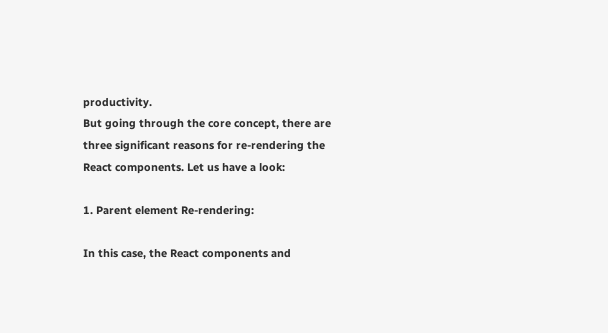productivity.
But going through the core concept, there are three significant reasons for re-rendering the React components. Let us have a look:

1. Parent element Re-rendering:

In this case, the React components and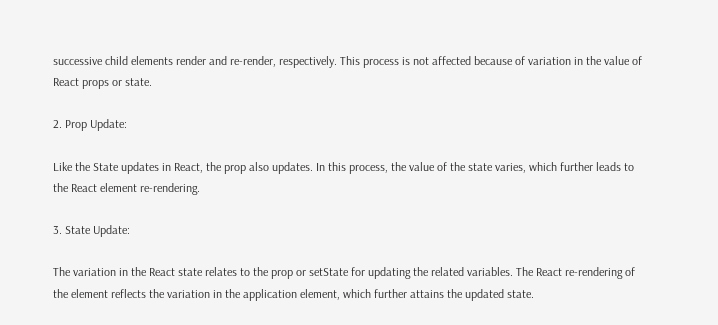successive child elements render and re-render, respectively. This process is not affected because of variation in the value of React props or state.

2. Prop Update:

Like the State updates in React, the prop also updates. In this process, the value of the state varies, which further leads to the React element re-rendering.

3. State Update:

The variation in the React state relates to the prop or setState for updating the related variables. The React re-rendering of the element reflects the variation in the application element, which further attains the updated state.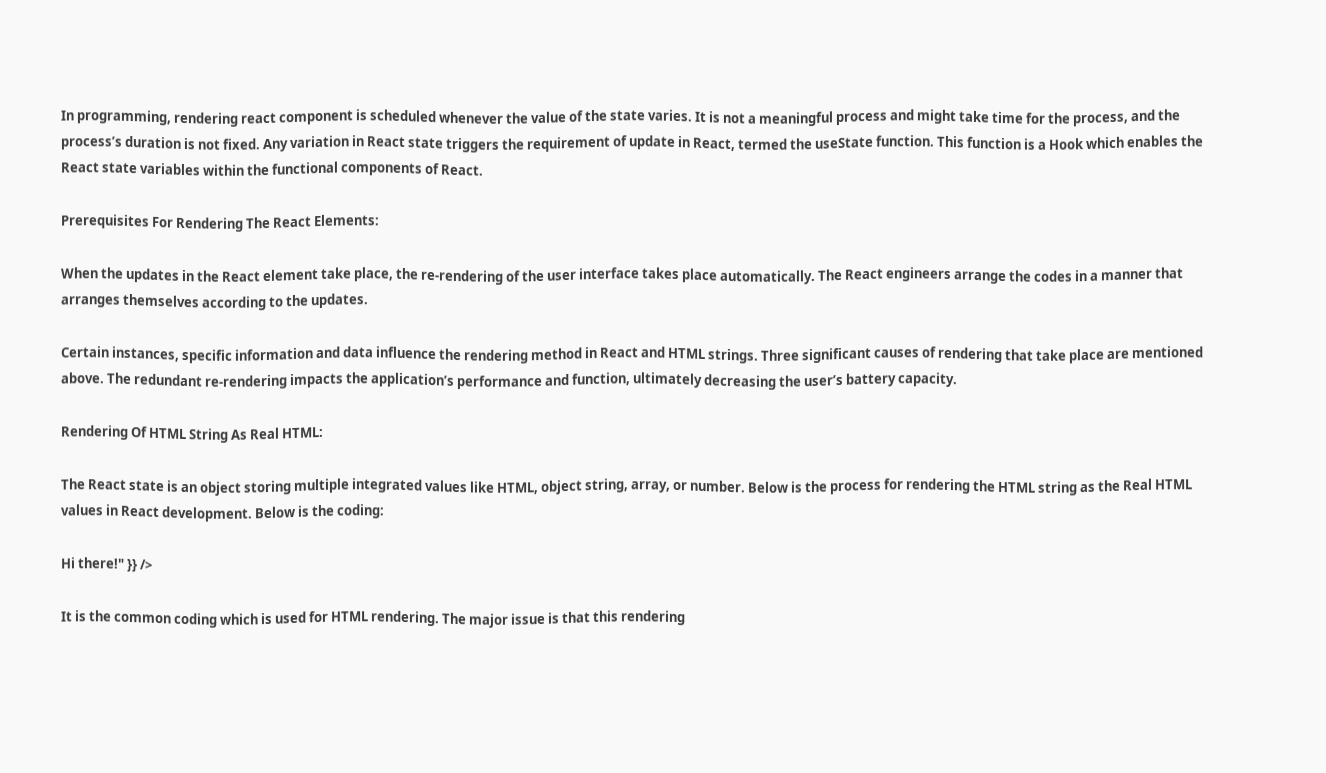In programming, rendering react component is scheduled whenever the value of the state varies. It is not a meaningful process and might take time for the process, and the process’s duration is not fixed. Any variation in React state triggers the requirement of update in React, termed the useState function. This function is a Hook which enables the React state variables within the functional components of React.

Prerequisites For Rendering The React Elements:

When the updates in the React element take place, the re-rendering of the user interface takes place automatically. The React engineers arrange the codes in a manner that arranges themselves according to the updates.

Certain instances, specific information and data influence the rendering method in React and HTML strings. Three significant causes of rendering that take place are mentioned above. The redundant re-rendering impacts the application’s performance and function, ultimately decreasing the user’s battery capacity.

Rendering Of HTML String As Real HTML:

The React state is an object storing multiple integrated values like HTML, object string, array, or number. Below is the process for rendering the HTML string as the Real HTML values in React development. Below is the coding:

Hi there!" }} />

It is the common coding which is used for HTML rendering. The major issue is that this rendering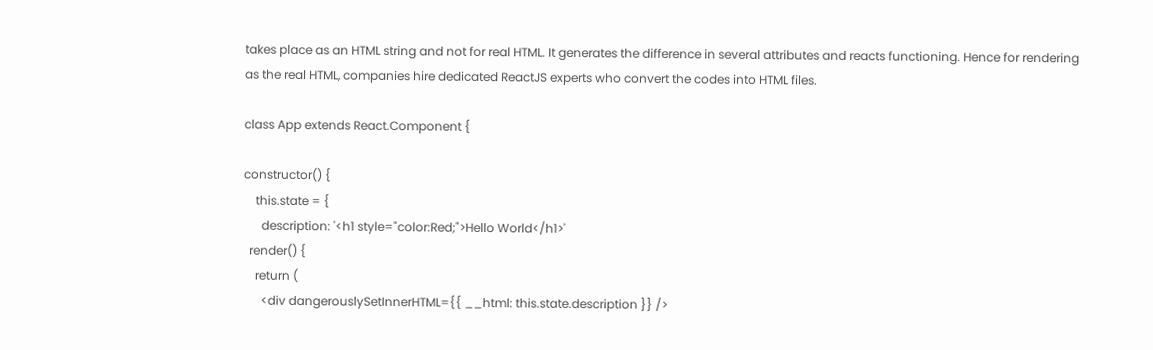takes place as an HTML string and not for real HTML. It generates the difference in several attributes and reacts functioning. Hence for rendering as the real HTML, companies hire dedicated ReactJS experts who convert the codes into HTML files.

class App extends React.Component {

constructor() {
    this.state = {
      description: '<h1 style="color:Red;">Hello World</h1>'
  render() {
    return (
      <div dangerouslySetInnerHTML={{ __html: this.state.description }} />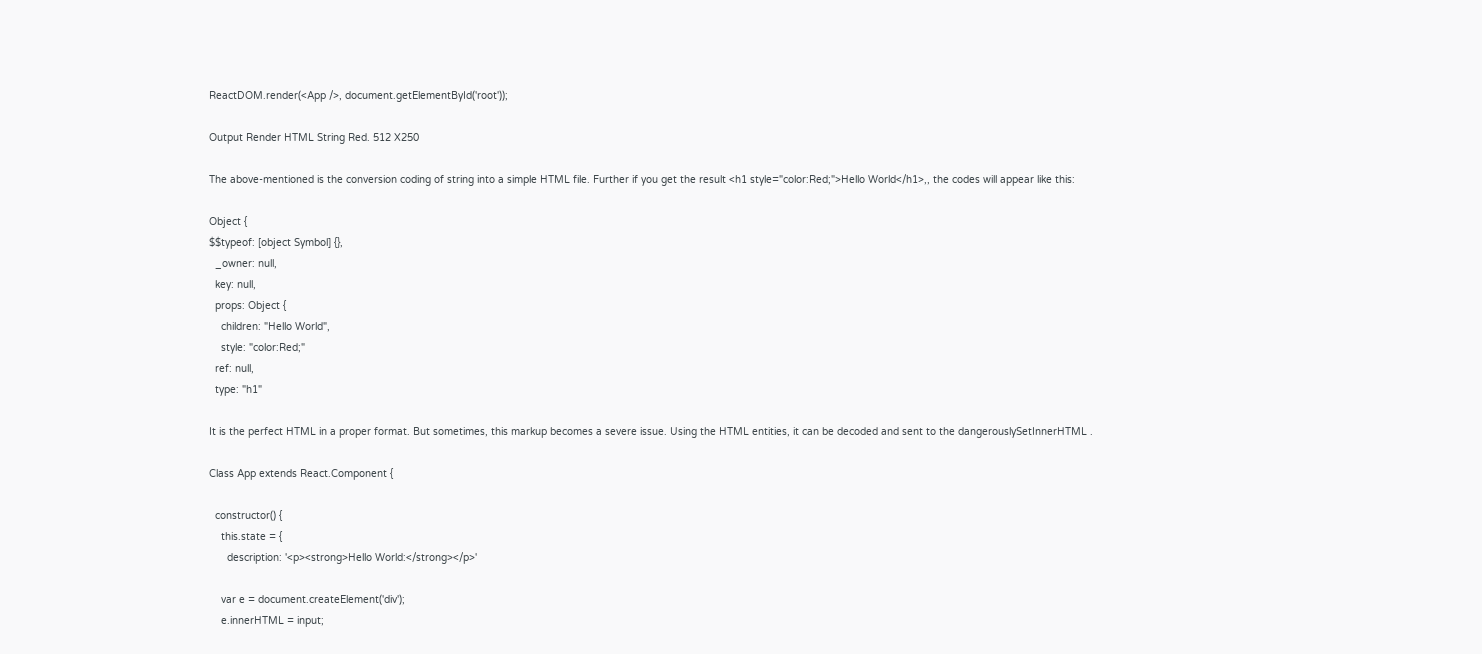ReactDOM.render(<App />, document.getElementById('root'));

Output Render HTML String Red. 512 X250

The above-mentioned is the conversion coding of string into a simple HTML file. Further if you get the result <h1 style="color:Red;">Hello World</h1>,, the codes will appear like this:

Object {
$$typeof: [object Symbol] {},
  _owner: null,
  key: null,
  props: Object {
    children: "Hello World",
    style: "color:Red;"
  ref: null,
  type: "h1"

It is the perfect HTML in a proper format. But sometimes, this markup becomes a severe issue. Using the HTML entities, it can be decoded and sent to the dangerouslySetInnerHTML .

Class App extends React.Component {

  constructor() {
    this.state = {
      description: '<p><strong>Hello World:</strong></p>'

    var e = document.createElement('div');
    e.innerHTML = input;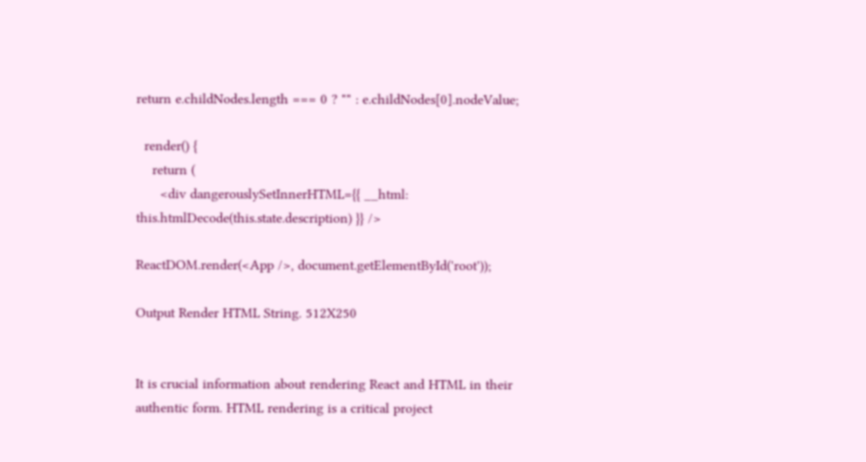return e.childNodes.length === 0 ? "" : e.childNodes[0].nodeValue;

  render() {
    return (
      <div dangerouslySetInnerHTML={{ __html: this.htmlDecode(this.state.description) }} />

ReactDOM.render(<App />, document.getElementById('root'));

Output Render HTML String. 512X250


It is crucial information about rendering React and HTML in their authentic form. HTML rendering is a critical project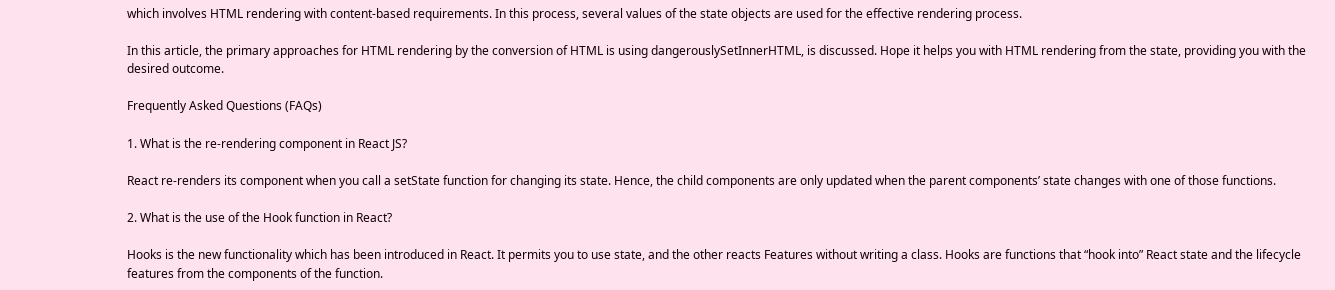which involves HTML rendering with content-based requirements. In this process, several values of the state objects are used for the effective rendering process.

In this article, the primary approaches for HTML rendering by the conversion of HTML is using dangerouslySetInnerHTML, is discussed. Hope it helps you with HTML rendering from the state, providing you with the desired outcome.

Frequently Asked Questions (FAQs)

1. What is the re-rendering component in React JS?

React re-renders its component when you call a setState function for changing its state. Hence, the child components are only updated when the parent components’ state changes with one of those functions.

2. What is the use of the Hook function in React?

Hooks is the new functionality which has been introduced in React. It permits you to use state, and the other reacts Features without writing a class. Hooks are functions that “hook into” React state and the lifecycle features from the components of the function.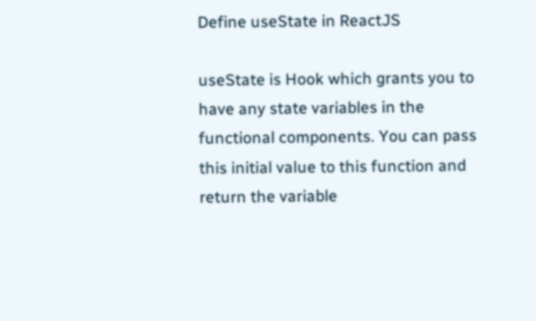Define useState in ReactJS

useState is Hook which grants you to have any state variables in the functional components. You can pass this initial value to this function and return the variable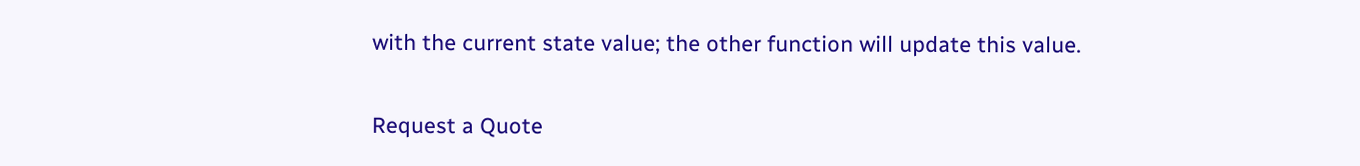with the current state value; the other function will update this value.

Request a Quote